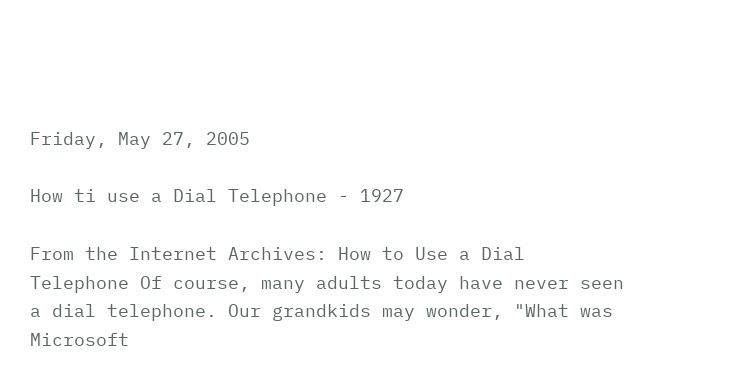Friday, May 27, 2005

How ti use a Dial Telephone - 1927

From the Internet Archives: How to Use a Dial Telephone Of course, many adults today have never seen a dial telephone. Our grandkids may wonder, "What was Microsoft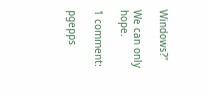Windows?"

We can only hope.

1 comment:

pgepps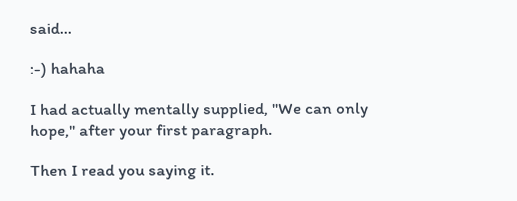said...

:-) hahaha

I had actually mentally supplied, "We can only hope," after your first paragraph.

Then I read you saying it.